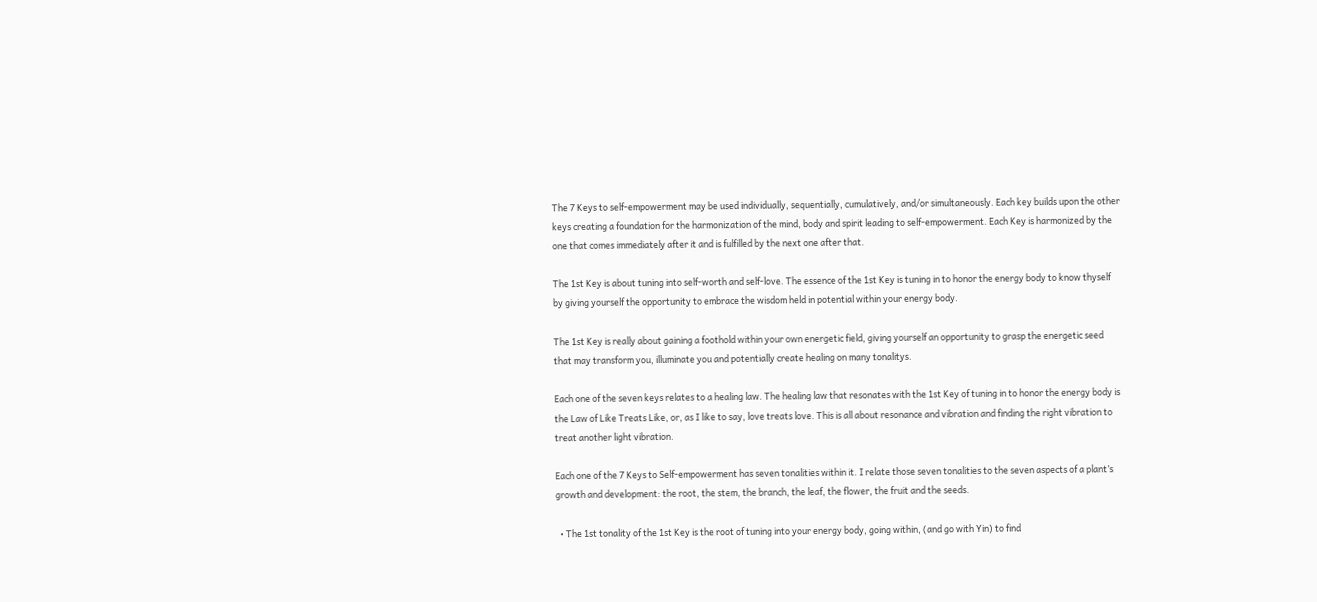The 7 Keys to self-empowerment may be used individually, sequentially, cumulatively, and/or simultaneously. Each key builds upon the other keys creating a foundation for the harmonization of the mind, body and spirit leading to self-empowerment. Each Key is harmonized by the one that comes immediately after it and is fulfilled by the next one after that.

The 1st Key is about tuning into self-worth and self-love. The essence of the 1st Key is tuning in to honor the energy body to know thyself by giving yourself the opportunity to embrace the wisdom held in potential within your energy body.

The 1st Key is really about gaining a foothold within your own energetic field, giving yourself an opportunity to grasp the energetic seed that may transform you, illuminate you and potentially create healing on many tonalitys.

Each one of the seven keys relates to a healing law. The healing law that resonates with the 1st Key of tuning in to honor the energy body is the Law of Like Treats Like, or, as I like to say, love treats love. This is all about resonance and vibration and finding the right vibration to treat another light vibration.

Each one of the 7 Keys to Self-empowerment has seven tonalities within it. I relate those seven tonalities to the seven aspects of a plant’s growth and development: the root, the stem, the branch, the leaf, the flower, the fruit and the seeds.

  • The 1st tonality of the 1st Key is the root of tuning into your energy body, going within, (and go with Yin) to find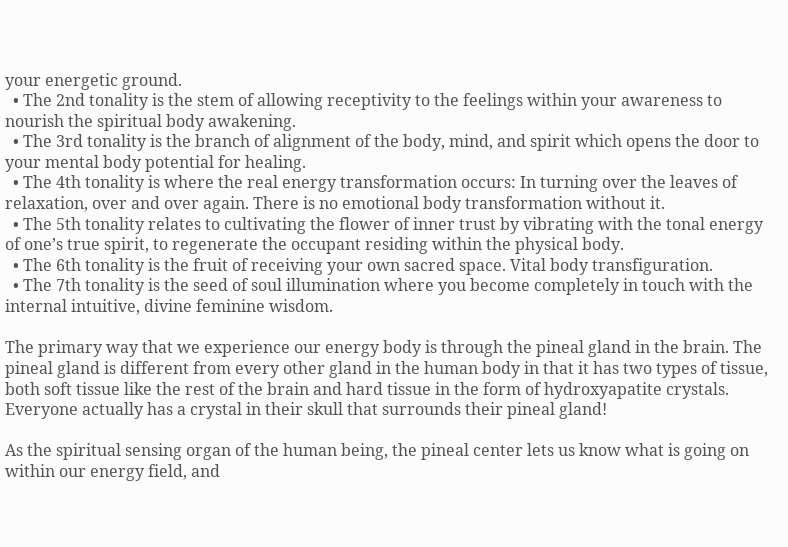your energetic ground.
  • The 2nd tonality is the stem of allowing receptivity to the feelings within your awareness to nourish the spiritual body awakening.
  • The 3rd tonality is the branch of alignment of the body, mind, and spirit which opens the door to your mental body potential for healing.
  • The 4th tonality is where the real energy transformation occurs: In turning over the leaves of relaxation, over and over again. There is no emotional body transformation without it.
  • The 5th tonality relates to cultivating the flower of inner trust by vibrating with the tonal energy of one’s true spirit, to regenerate the occupant residing within the physical body.
  • The 6th tonality is the fruit of receiving your own sacred space. Vital body transfiguration.
  • The 7th tonality is the seed of soul illumination where you become completely in touch with the internal intuitive, divine feminine wisdom.

The primary way that we experience our energy body is through the pineal gland in the brain. The pineal gland is different from every other gland in the human body in that it has two types of tissue, both soft tissue like the rest of the brain and hard tissue in the form of hydroxyapatite crystals. Everyone actually has a crystal in their skull that surrounds their pineal gland!

As the spiritual sensing organ of the human being, the pineal center lets us know what is going on within our energy field, and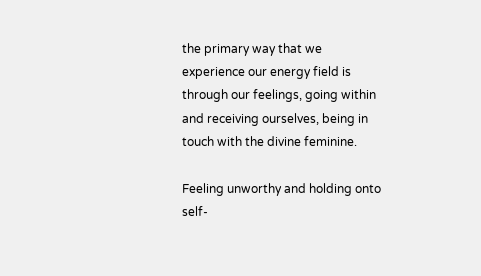the primary way that we experience our energy field is through our feelings, going within and receiving ourselves, being in touch with the divine feminine.

Feeling unworthy and holding onto self-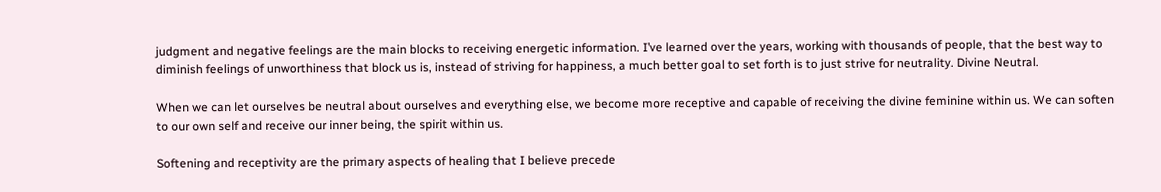judgment and negative feelings are the main blocks to receiving energetic information. I’ve learned over the years, working with thousands of people, that the best way to diminish feelings of unworthiness that block us is, instead of striving for happiness, a much better goal to set forth is to just strive for neutrality. Divine Neutral.

When we can let ourselves be neutral about ourselves and everything else, we become more receptive and capable of receiving the divine feminine within us. We can soften to our own self and receive our inner being, the spirit within us.

Softening and receptivity are the primary aspects of healing that I believe precede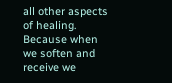all other aspects of healing.  Because when we soften and receive we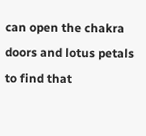can open the chakra doors and lotus petals to find that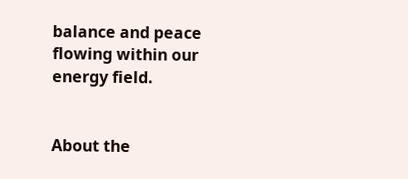balance and peace flowing within our energy field.


About the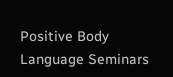Positive Body Language Seminars